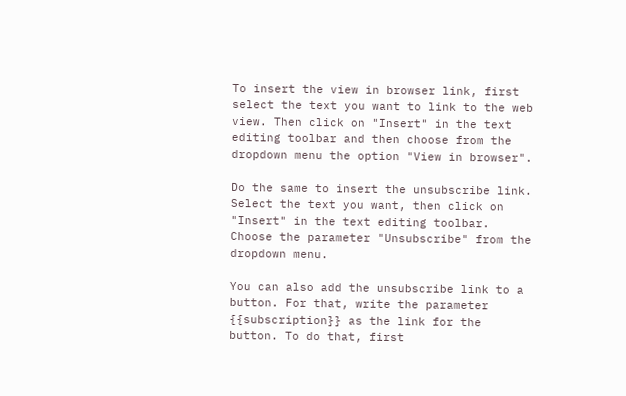To insert the view in browser link, first select the text you want to link to the web view. Then click on "Insert" in the text editing toolbar and then choose from the dropdown menu the option "View in browser".

Do the same to insert the unsubscribe link. Select the text you want, then click on "Insert" in the text editing toolbar. Choose the parameter "Unsubscribe" from the dropdown menu.

You can also add the unsubscribe link to a button. For that, write the parameter {{subscription}} as the link for the button. To do that, first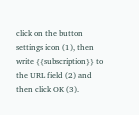click on the button settings icon (1), then write {{subscription}} to the URL field (2) and then click OK (3).